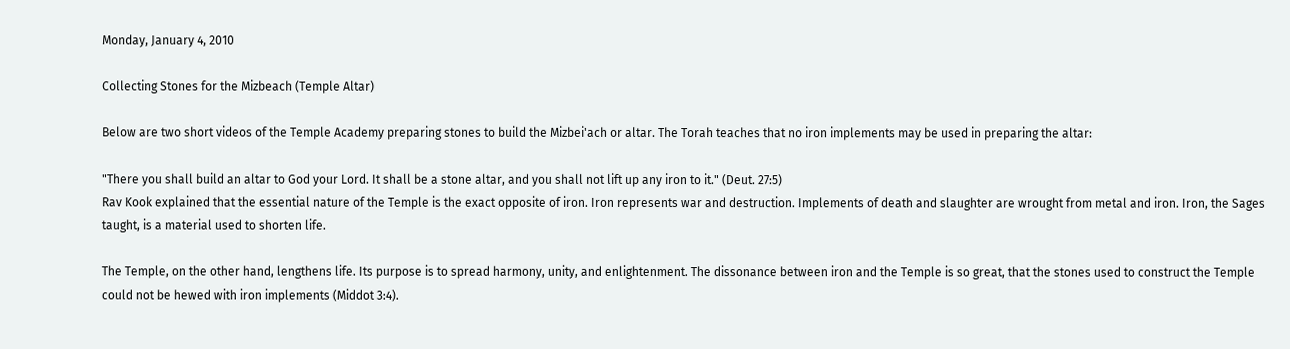Monday, January 4, 2010

Collecting Stones for the Mizbeach (Temple Altar)

Below are two short videos of the Temple Academy preparing stones to build the Mizbei'ach or altar. The Torah teaches that no iron implements may be used in preparing the altar:

"There you shall build an altar to God your Lord. It shall be a stone altar, and you shall not lift up any iron to it." (Deut. 27:5)
Rav Kook explained that the essential nature of the Temple is the exact opposite of iron. Iron represents war and destruction. Implements of death and slaughter are wrought from metal and iron. Iron, the Sages taught, is a material used to shorten life.

The Temple, on the other hand, lengthens life. Its purpose is to spread harmony, unity, and enlightenment. The dissonance between iron and the Temple is so great, that the stones used to construct the Temple could not be hewed with iron implements (Middot 3:4).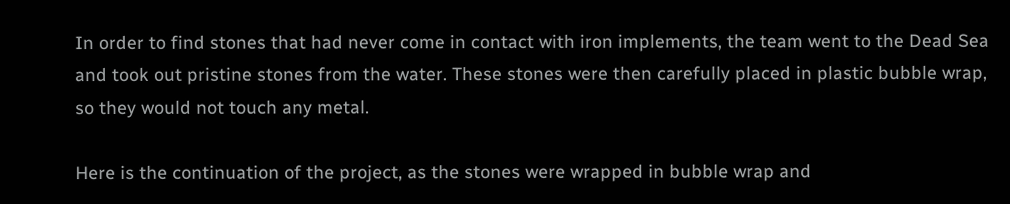In order to find stones that had never come in contact with iron implements, the team went to the Dead Sea and took out pristine stones from the water. These stones were then carefully placed in plastic bubble wrap, so they would not touch any metal.

Here is the continuation of the project, as the stones were wrapped in bubble wrap and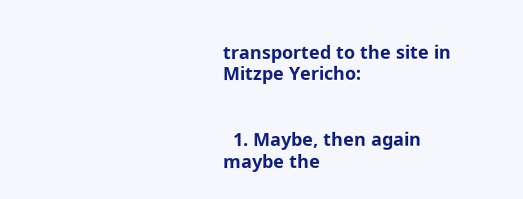transported to the site in Mitzpe Yericho:


  1. Maybe, then again maybe the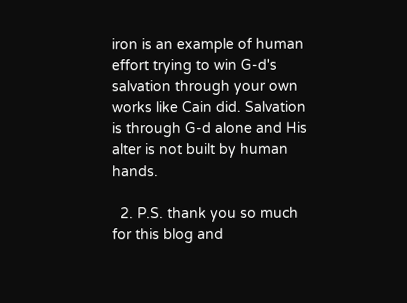iron is an example of human effort trying to win G-d's salvation through your own works like Cain did. Salvation is through G-d alone and His alter is not built by human hands.

  2. P.S. thank you so much for this blog and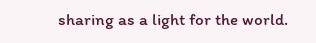sharing as a light for the world.